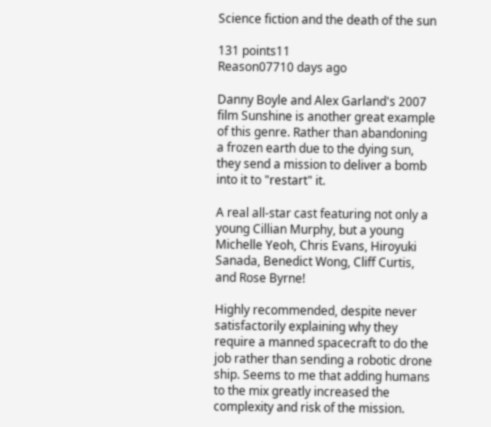Science fiction and the death of the sun

131 points11
Reason07710 days ago

Danny Boyle and Alex Garland's 2007 film Sunshine is another great example of this genre. Rather than abandoning a frozen earth due to the dying sun, they send a mission to deliver a bomb into it to "restart" it.

A real all-star cast featuring not only a young Cillian Murphy, but a young Michelle Yeoh, Chris Evans, Hiroyuki Sanada, Benedict Wong, Cliff Curtis, and Rose Byrne!

Highly recommended, despite never satisfactorily explaining why they require a manned spacecraft to do the job rather than sending a robotic drone ship. Seems to me that adding humans to the mix greatly increased the complexity and risk of the mission.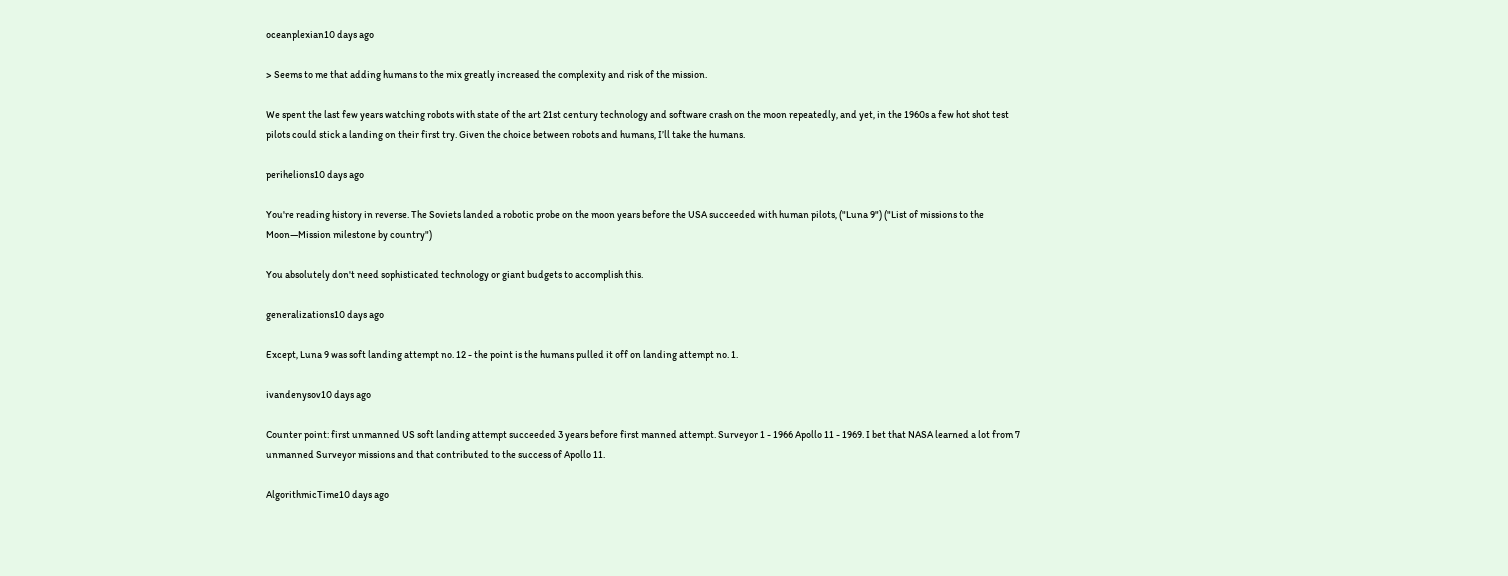oceanplexian10 days ago

> Seems to me that adding humans to the mix greatly increased the complexity and risk of the mission.

We spent the last few years watching robots with state of the art 21st century technology and software crash on the moon repeatedly, and yet, in the 1960s a few hot shot test pilots could stick a landing on their first try. Given the choice between robots and humans, I’ll take the humans.

perihelions10 days ago

You're reading history in reverse. The Soviets landed a robotic probe on the moon years before the USA succeeded with human pilots, ("Luna 9") ("List of missions to the Moon—Mission milestone by country")

You absolutely don't need sophisticated technology or giant budgets to accomplish this.

generalizations10 days ago

Except, Luna 9 was soft landing attempt no. 12 - the point is the humans pulled it off on landing attempt no. 1.

ivandenysov10 days ago

Counter point: first unmanned US soft landing attempt succeeded 3 years before first manned attempt. Surveyor 1 - 1966 Apollo 11 - 1969. I bet that NASA learned a lot from 7 unmanned Surveyor missions and that contributed to the success of Apollo 11.

AlgorithmicTime10 days ago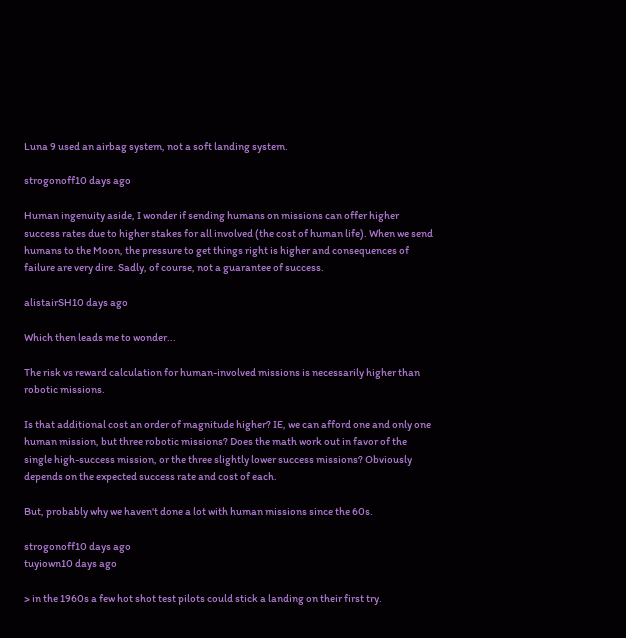Luna 9 used an airbag system, not a soft landing system.

strogonoff10 days ago

Human ingenuity aside, I wonder if sending humans on missions can offer higher success rates due to higher stakes for all involved (the cost of human life). When we send humans to the Moon, the pressure to get things right is higher and consequences of failure are very dire. Sadly, of course, not a guarantee of success.

alistairSH10 days ago

Which then leads me to wonder...

The risk vs reward calculation for human-involved missions is necessarily higher than robotic missions.

Is that additional cost an order of magnitude higher? IE, we can afford one and only one human mission, but three robotic missions? Does the math work out in favor of the single high-success mission, or the three slightly lower success missions? Obviously depends on the expected success rate and cost of each.

But, probably why we haven't done a lot with human missions since the 60s.

strogonoff10 days ago
tuyiown10 days ago

> in the 1960s a few hot shot test pilots could stick a landing on their first try.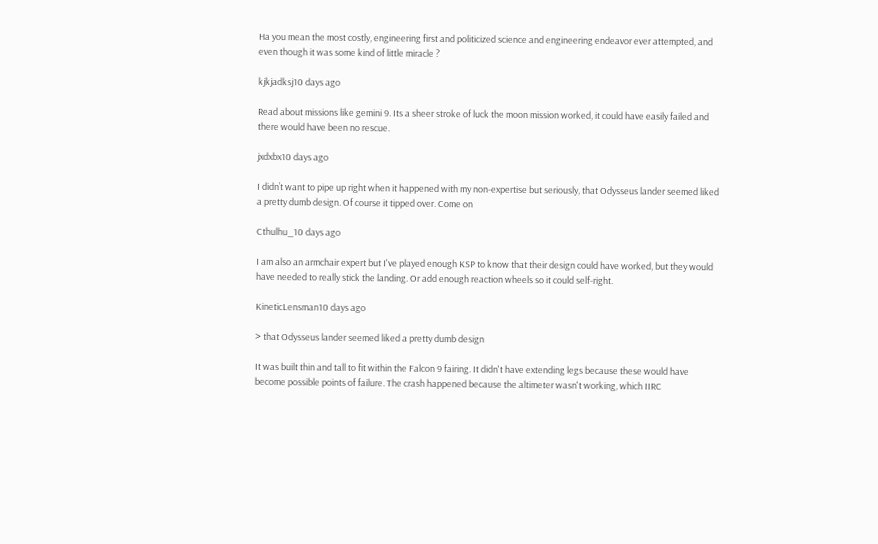Ha you mean the most costly, engineering first and politicized science and engineering endeavor ever attempted, and even though it was some kind of little miracle ?

kjkjadksj10 days ago

Read about missions like gemini 9. Its a sheer stroke of luck the moon mission worked, it could have easily failed and there would have been no rescue.

jxdxbx10 days ago

I didn’t want to pipe up right when it happened with my non-expertise but seriously, that Odysseus lander seemed liked a pretty dumb design. Of course it tipped over. Come on

Cthulhu_10 days ago

I am also an armchair expert but I've played enough KSP to know that their design could have worked, but they would have needed to really stick the landing. Or add enough reaction wheels so it could self-right.

KineticLensman10 days ago

> that Odysseus lander seemed liked a pretty dumb design

It was built thin and tall to fit within the Falcon 9 fairing. It didn't have extending legs because these would have become possible points of failure. The crash happened because the altimeter wasn't working, which IIRC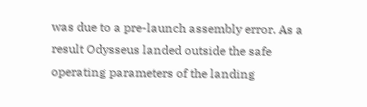was due to a pre-launch assembly error. As a result Odysseus landed outside the safe operating parameters of the landing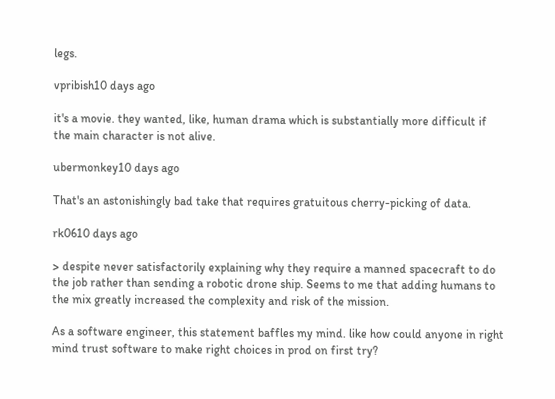legs.

vpribish10 days ago

it's a movie. they wanted, like, human drama which is substantially more difficult if the main character is not alive.

ubermonkey10 days ago

That's an astonishingly bad take that requires gratuitous cherry-picking of data.

rk0610 days ago

> despite never satisfactorily explaining why they require a manned spacecraft to do the job rather than sending a robotic drone ship. Seems to me that adding humans to the mix greatly increased the complexity and risk of the mission.

As a software engineer, this statement baffles my mind. like how could anyone in right mind trust software to make right choices in prod on first try?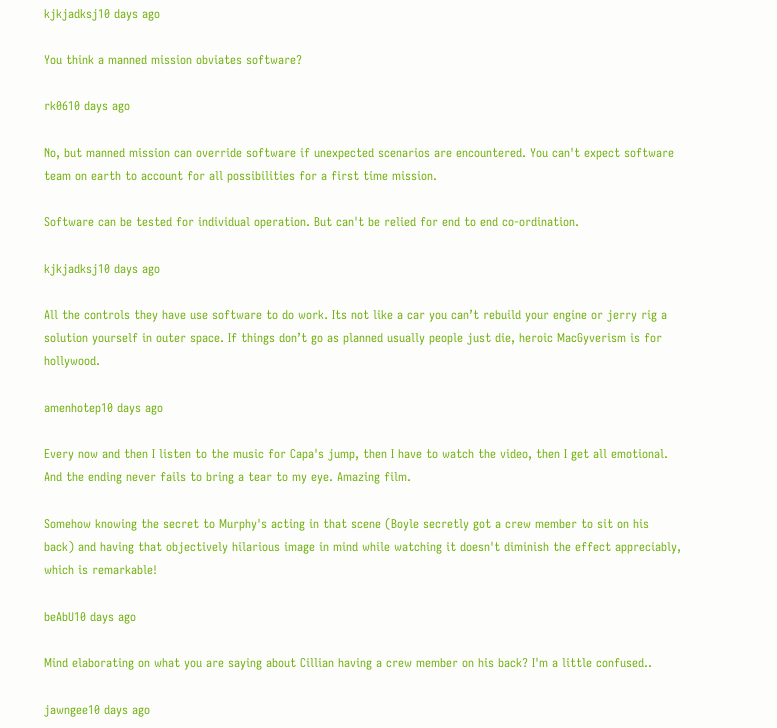kjkjadksj10 days ago

You think a manned mission obviates software?

rk0610 days ago

No, but manned mission can override software if unexpected scenarios are encountered. You can't expect software team on earth to account for all possibilities for a first time mission.

Software can be tested for individual operation. But can't be relied for end to end co-ordination.

kjkjadksj10 days ago

All the controls they have use software to do work. Its not like a car you can’t rebuild your engine or jerry rig a solution yourself in outer space. If things don’t go as planned usually people just die, heroic MacGyverism is for hollywood.

amenhotep10 days ago

Every now and then I listen to the music for Capa's jump, then I have to watch the video, then I get all emotional. And the ending never fails to bring a tear to my eye. Amazing film.

Somehow knowing the secret to Murphy's acting in that scene (Boyle secretly got a crew member to sit on his back) and having that objectively hilarious image in mind while watching it doesn't diminish the effect appreciably, which is remarkable!

beAbU10 days ago

Mind elaborating on what you are saying about Cillian having a crew member on his back? I'm a little confused..

jawngee10 days ago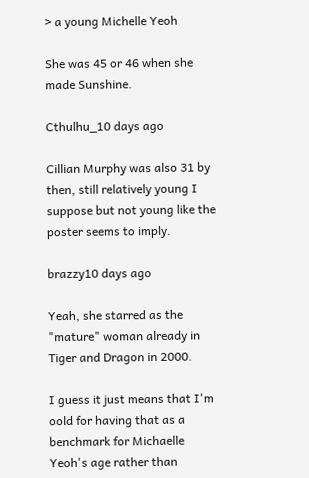> a young Michelle Yeoh

She was 45 or 46 when she made Sunshine.

Cthulhu_10 days ago

Cillian Murphy was also 31 by then, still relatively young I suppose but not young like the poster seems to imply.

brazzy10 days ago

Yeah, she starred as the "mature" woman already in Tiger and Dragon in 2000.

I guess it just means that I'm oold for having that as a benchmark for Michaelle Yeoh's age rather than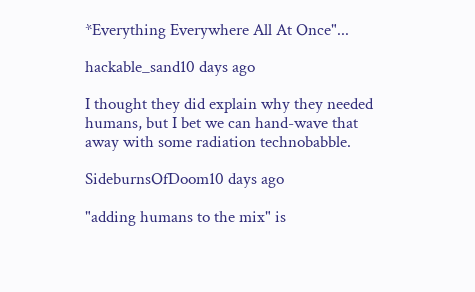*Everything Everywhere All At Once"...

hackable_sand10 days ago

I thought they did explain why they needed humans, but I bet we can hand-wave that away with some radiation technobabble.

SideburnsOfDoom10 days ago

"adding humans to the mix" is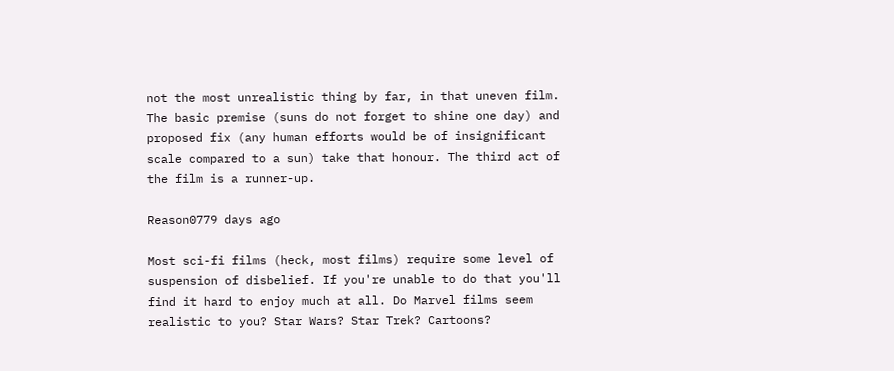not the most unrealistic thing by far, in that uneven film. The basic premise (suns do not forget to shine one day) and proposed fix (any human efforts would be of insignificant scale compared to a sun) take that honour. The third act of the film is a runner-up.

Reason0779 days ago

Most sci-fi films (heck, most films) require some level of suspension of disbelief. If you're unable to do that you'll find it hard to enjoy much at all. Do Marvel films seem realistic to you? Star Wars? Star Trek? Cartoons?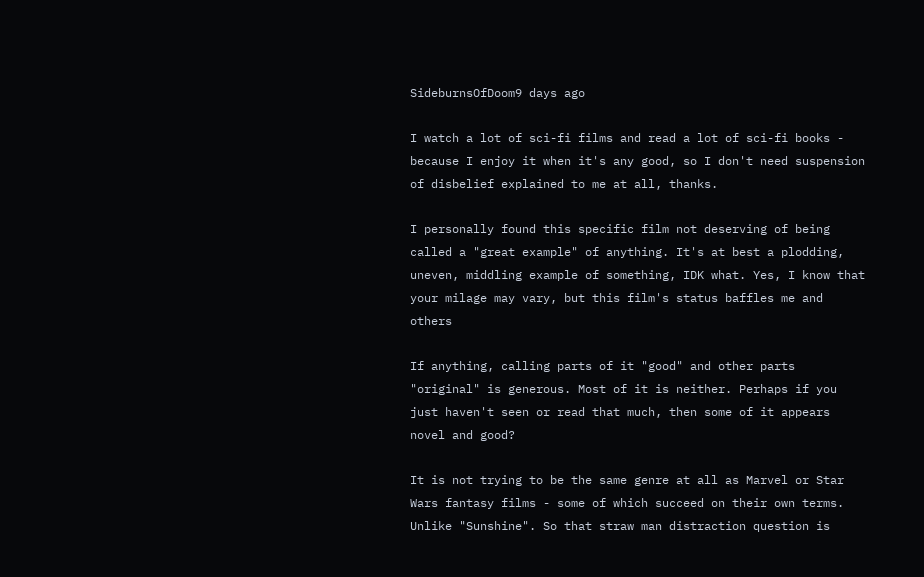SideburnsOfDoom9 days ago

I watch a lot of sci-fi films and read a lot of sci-fi books - because I enjoy it when it's any good, so I don't need suspension of disbelief explained to me at all, thanks.

I personally found this specific film not deserving of being called a "great example" of anything. It's at best a plodding, uneven, middling example of something, IDK what. Yes, I know that your milage may vary, but this film's status baffles me and others

If anything, calling parts of it "good" and other parts "original" is generous. Most of it is neither. Perhaps if you just haven't seen or read that much, then some of it appears novel and good?

It is not trying to be the same genre at all as Marvel or Star Wars fantasy films - some of which succeed on their own terms. Unlike "Sunshine". So that straw man distraction question is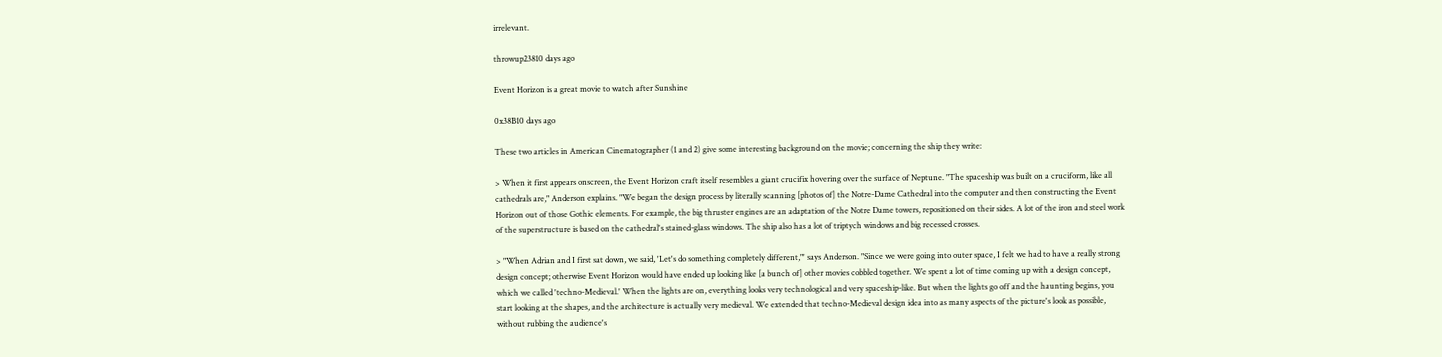irrelevant.

throwup23810 days ago

Event Horizon is a great movie to watch after Sunshine

0x38B10 days ago

These two articles in American Cinematographer (1 and 2) give some interesting background on the movie; concerning the ship they write:

> When it first appears onscreen, the Event Horizon craft itself resembles a giant crucifix hovering over the surface of Neptune. "The spaceship was built on a cruciform, like all cathedrals are," Anderson explains. "We began the design process by literally scanning [photos of] the Notre-Dame Cathedral into the computer and then constructing the Event Horizon out of those Gothic elements. For example, the big thruster engines are an adaptation of the Notre Dame towers, repositioned on their sides. A lot of the iron and steel work of the superstructure is based on the cathedral's stained-glass windows. The ship also has a lot of triptych windows and big recessed crosses.

> "When Adrian and I first sat down, we said, 'Let's do something completely different,"' says Anderson. "Since we were going into outer space, I felt we had to have a really strong design concept; otherwise Event Horizon would have ended up looking like [a bunch of] other movies cobbled together. We spent a lot of time coming up with a design concept, which we called 'techno-Medieval.' When the lights are on, everything looks very technological and very spaceship-like. But when the lights go off and the haunting begins, you start looking at the shapes, and the architecture is actually very medieval. We extended that techno-Medieval design idea into as many aspects of the picture's look as possible, without rubbing the audience's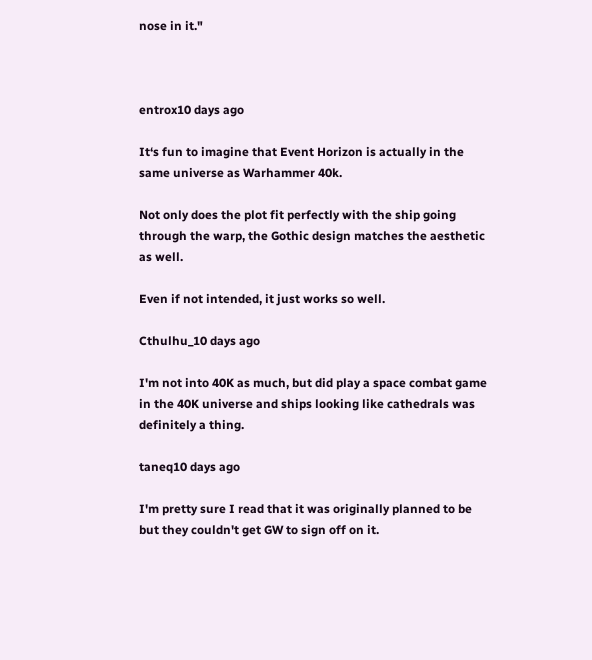nose in it."



entrox10 days ago

It‘s fun to imagine that Event Horizon is actually in the same universe as Warhammer 40k.

Not only does the plot fit perfectly with the ship going through the warp, the Gothic design matches the aesthetic as well.

Even if not intended, it just works so well.

Cthulhu_10 days ago

I'm not into 40K as much, but did play a space combat game in the 40K universe and ships looking like cathedrals was definitely a thing.

taneq10 days ago

I'm pretty sure I read that it was originally planned to be but they couldn't get GW to sign off on it.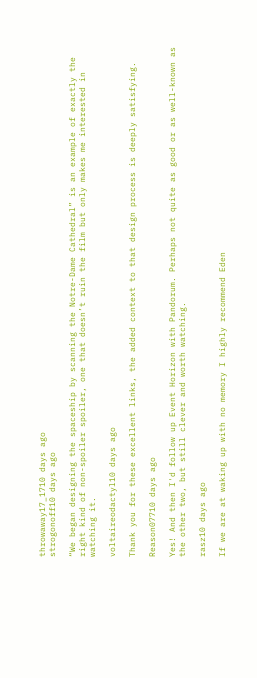throwaway17_1710 days ago
strogonoff10 days ago

“We began designing the spaceship by scanning the Notre-Dame Cathedral” is an example of exactly the right kind of non-spoiler spoiler, one that doesn’t ruin the film but only makes me interested in watching it.

voltaireodactyl10 days ago

Thank you for these excellent links, the added context to that design process is deeply satisfying.

Reason07710 days ago

Yes! And then I'd follow up Event Horizon with Pandorum. Perhaps not quite as good or as well-known as the other two, but still clever and worth watching.

rasz10 days ago

If we are at waking up with no memory I highly recommend Eden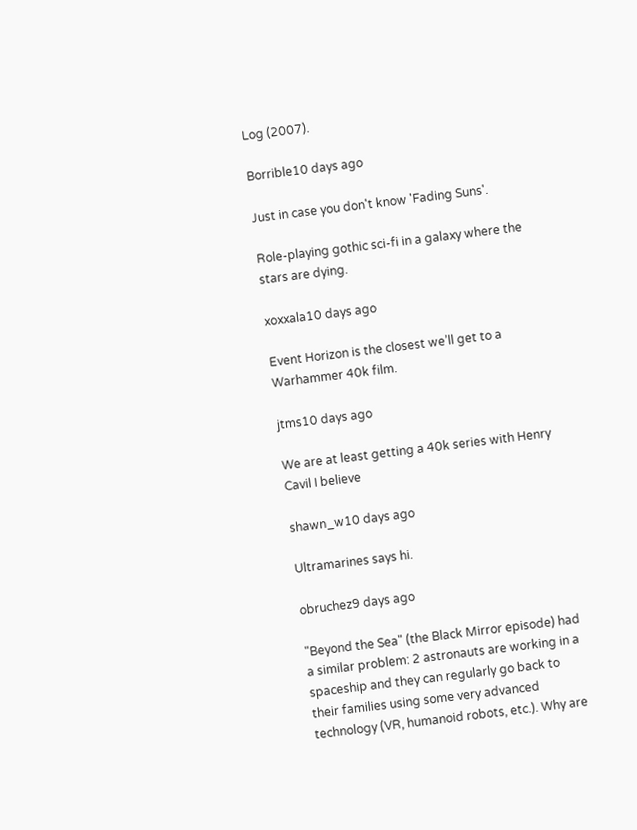Log (2007).

Borrible10 days ago

Just in case you don't know 'Fading Suns'.

Role-playing gothic sci-fi in a galaxy where the stars are dying.

xoxxala10 days ago

Event Horizon is the closest we’ll get to a Warhammer 40k film.

jtms10 days ago

We are at least getting a 40k series with Henry Cavil I believe

shawn_w10 days ago

Ultramarines says hi.

obruchez9 days ago

"Beyond the Sea" (the Black Mirror episode) had a similar problem: 2 astronauts are working in a spaceship and they can regularly go back to their families using some very advanced technology (VR, humanoid robots, etc.). Why are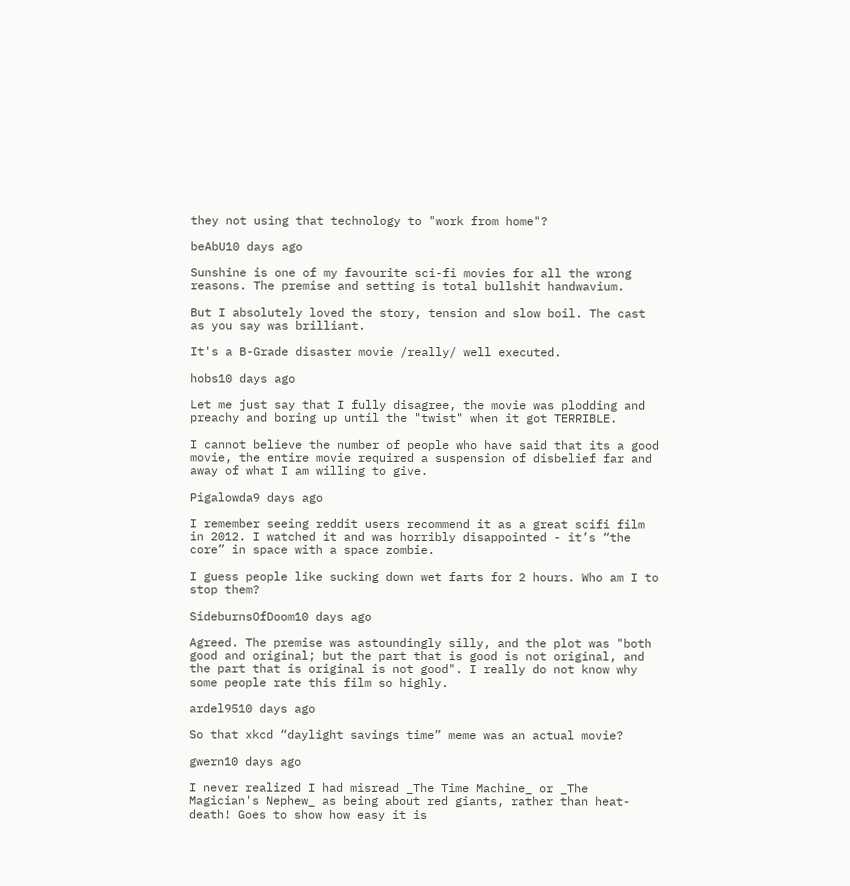they not using that technology to "work from home"?

beAbU10 days ago

Sunshine is one of my favourite sci-fi movies for all the wrong reasons. The premise and setting is total bullshit handwavium.

But I absolutely loved the story, tension and slow boil. The cast as you say was brilliant.

It's a B-Grade disaster movie /really/ well executed.

hobs10 days ago

Let me just say that I fully disagree, the movie was plodding and preachy and boring up until the "twist" when it got TERRIBLE.

I cannot believe the number of people who have said that its a good movie, the entire movie required a suspension of disbelief far and away of what I am willing to give.

Pigalowda9 days ago

I remember seeing reddit users recommend it as a great scifi film in 2012. I watched it and was horribly disappointed - it’s “the core” in space with a space zombie.

I guess people like sucking down wet farts for 2 hours. Who am I to stop them?

SideburnsOfDoom10 days ago

Agreed. The premise was astoundingly silly, and the plot was "both good and original; but the part that is good is not original, and the part that is original is not good". I really do not know why some people rate this film so highly.

ardel9510 days ago

So that xkcd “daylight savings time” meme was an actual movie?

gwern10 days ago

I never realized I had misread _The Time Machine_ or _The Magician's Nephew_ as being about red giants, rather than heat-death! Goes to show how easy it is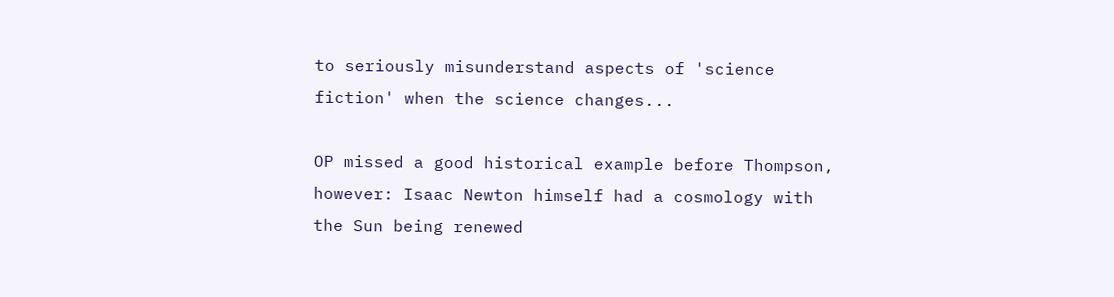to seriously misunderstand aspects of 'science fiction' when the science changes...

OP missed a good historical example before Thompson, however: Isaac Newton himself had a cosmology with the Sun being renewed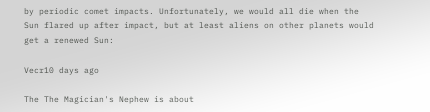by periodic comet impacts. Unfortunately, we would all die when the Sun flared up after impact, but at least aliens on other planets would get a renewed Sun:

Vecr10 days ago

The The Magician's Nephew is about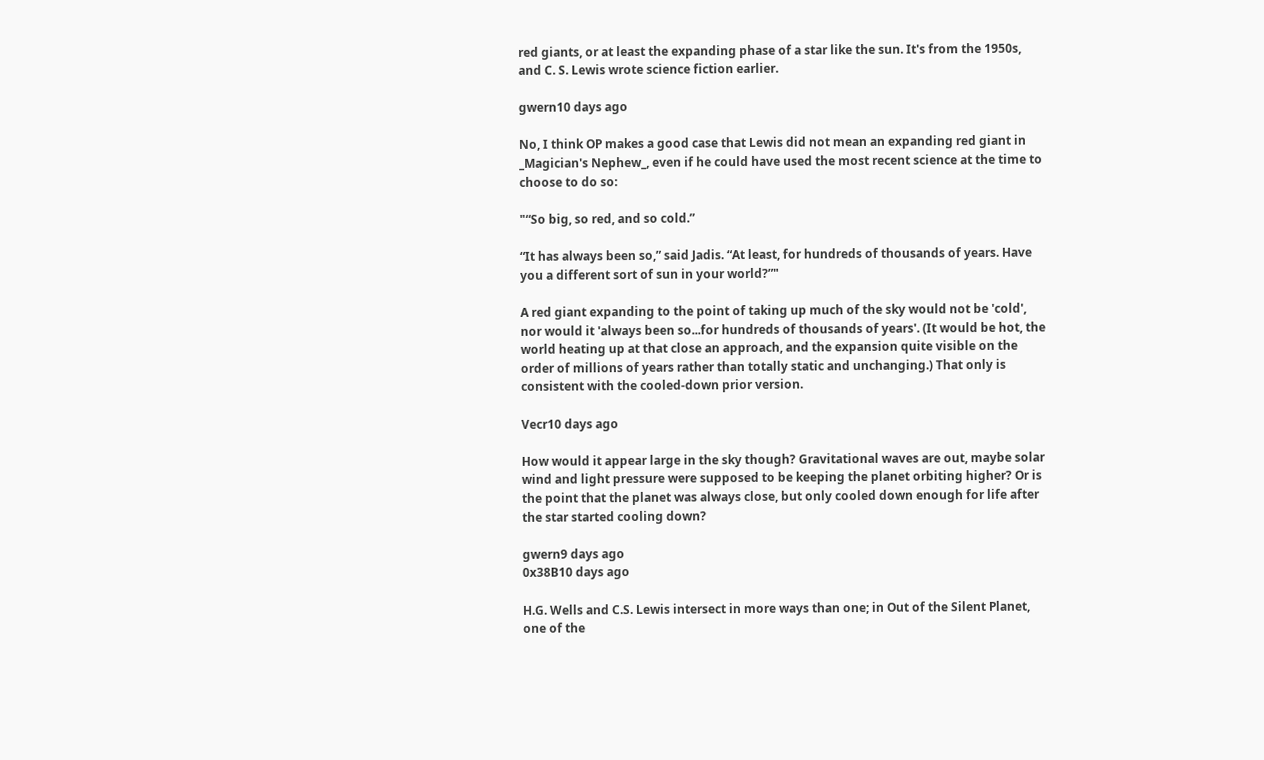red giants, or at least the expanding phase of a star like the sun. It's from the 1950s, and C. S. Lewis wrote science fiction earlier.

gwern10 days ago

No, I think OP makes a good case that Lewis did not mean an expanding red giant in _Magician's Nephew_, even if he could have used the most recent science at the time to choose to do so:

"“So big, so red, and so cold.”

“It has always been so,” said Jadis. “At least, for hundreds of thousands of years. Have you a different sort of sun in your world?”"

A red giant expanding to the point of taking up much of the sky would not be 'cold', nor would it 'always been so...for hundreds of thousands of years'. (It would be hot, the world heating up at that close an approach, and the expansion quite visible on the order of millions of years rather than totally static and unchanging.) That only is consistent with the cooled-down prior version.

Vecr10 days ago

How would it appear large in the sky though? Gravitational waves are out, maybe solar wind and light pressure were supposed to be keeping the planet orbiting higher? Or is the point that the planet was always close, but only cooled down enough for life after the star started cooling down?

gwern9 days ago
0x38B10 days ago

H.G. Wells and C.S. Lewis intersect in more ways than one; in Out of the Silent Planet, one of the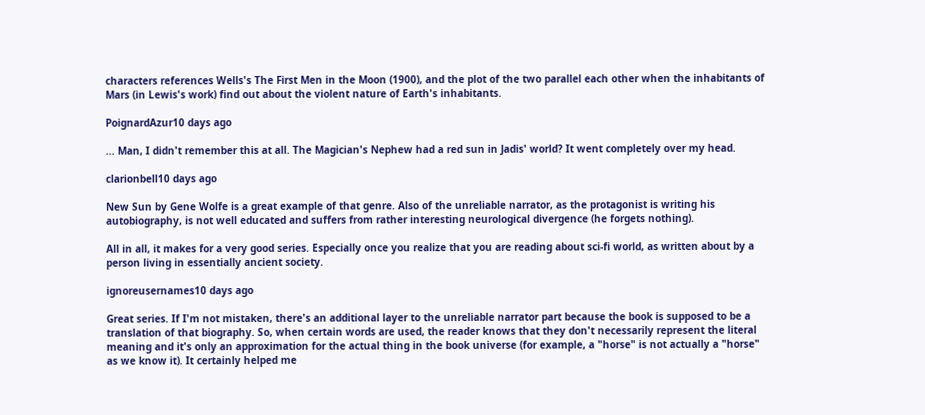characters references Wells's The First Men in the Moon (1900), and the plot of the two parallel each other when the inhabitants of Mars (in Lewis's work) find out about the violent nature of Earth's inhabitants.

PoignardAzur10 days ago

... Man, I didn't remember this at all. The Magician's Nephew had a red sun in Jadis' world? It went completely over my head.

clarionbell10 days ago

New Sun by Gene Wolfe is a great example of that genre. Also of the unreliable narrator, as the protagonist is writing his autobiography, is not well educated and suffers from rather interesting neurological divergence (he forgets nothing).

All in all, it makes for a very good series. Especially once you realize that you are reading about sci-fi world, as written about by a person living in essentially ancient society.

ignoreusernames10 days ago

Great series. If I'm not mistaken, there's an additional layer to the unreliable narrator part because the book is supposed to be a translation of that biography. So, when certain words are used, the reader knows that they don't necessarily represent the literal meaning and it's only an approximation for the actual thing in the book universe (for example, a "horse" is not actually a "horse" as we know it). It certainly helped me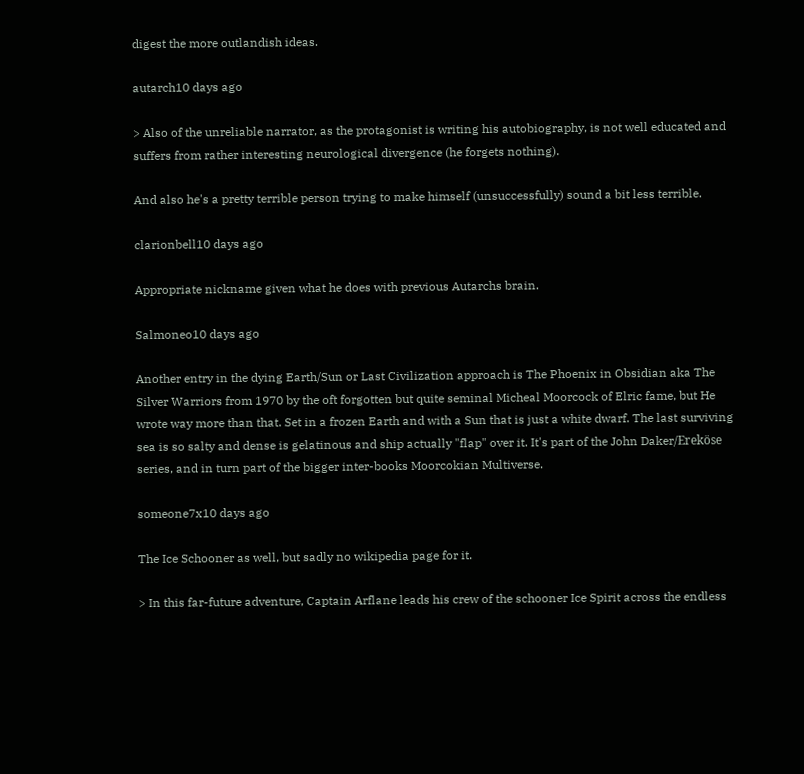digest the more outlandish ideas.

autarch10 days ago

> Also of the unreliable narrator, as the protagonist is writing his autobiography, is not well educated and suffers from rather interesting neurological divergence (he forgets nothing).

And also he's a pretty terrible person trying to make himself (unsuccessfully) sound a bit less terrible.

clarionbell10 days ago

Appropriate nickname given what he does with previous Autarchs brain.

Salmoneo10 days ago

Another entry in the dying Earth/Sun or Last Civilization approach is The Phoenix in Obsidian aka The Silver Warriors from 1970 by the oft forgotten but quite seminal Micheal Moorcock of Elric fame, but He wrote way more than that. Set in a frozen Earth and with a Sun that is just a white dwarf. The last surviving sea is so salty and dense is gelatinous and ship actually "flap" over it. It's part of the John Daker/Ereköse series, and in turn part of the bigger inter-books Moorcokian Multiverse.

someone7x10 days ago

The Ice Schooner as well, but sadly no wikipedia page for it.

> In this far-future adventure, Captain Arflane leads his crew of the schooner Ice Spirit across the endless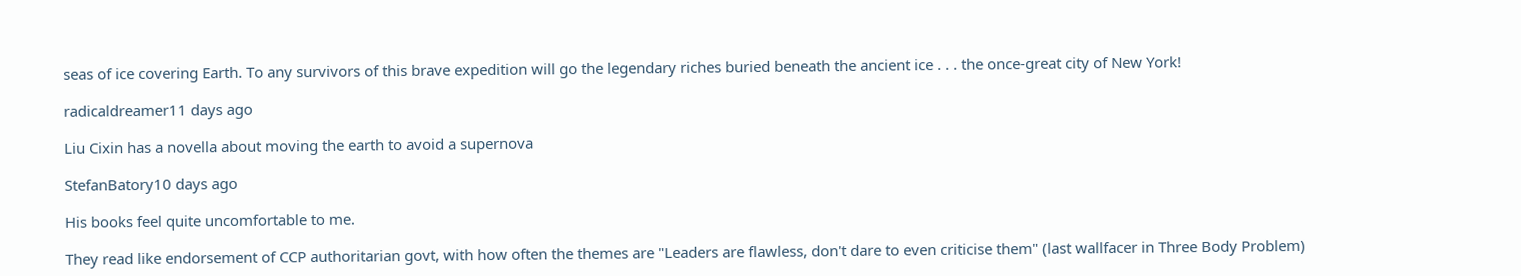seas of ice covering Earth. To any survivors of this brave expedition will go the legendary riches buried beneath the ancient ice . . . the once-great city of New York!

radicaldreamer11 days ago

Liu Cixin has a novella about moving the earth to avoid a supernova

StefanBatory10 days ago

His books feel quite uncomfortable to me.

They read like endorsement of CCP authoritarian govt, with how often the themes are "Leaders are flawless, don't dare to even criticise them" (last wallfacer in Three Body Problem)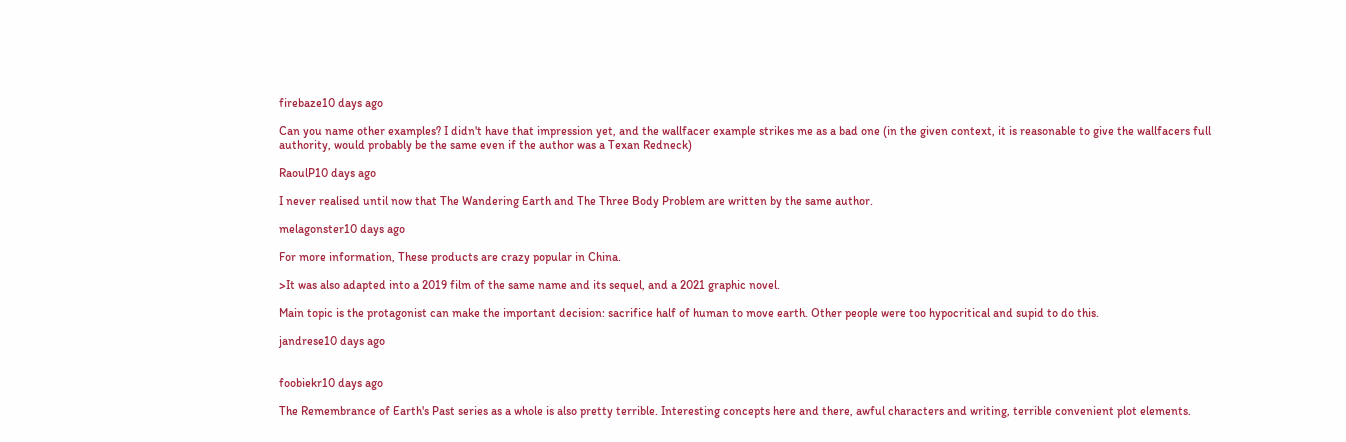firebaze10 days ago

Can you name other examples? I didn't have that impression yet, and the wallfacer example strikes me as a bad one (in the given context, it is reasonable to give the wallfacers full authority, would probably be the same even if the author was a Texan Redneck)

RaoulP10 days ago

I never realised until now that The Wandering Earth and The Three Body Problem are written by the same author.

melagonster10 days ago

For more information, These products are crazy popular in China.

>It was also adapted into a 2019 film of the same name and its sequel, and a 2021 graphic novel.

Main topic is the protagonist can make the important decision: sacrifice half of human to move earth. Other people were too hypocritical and supid to do this.

jandrese10 days ago


foobiekr10 days ago

The Remembrance of Earth's Past series as a whole is also pretty terrible. Interesting concepts here and there, awful characters and writing, terrible convenient plot elements.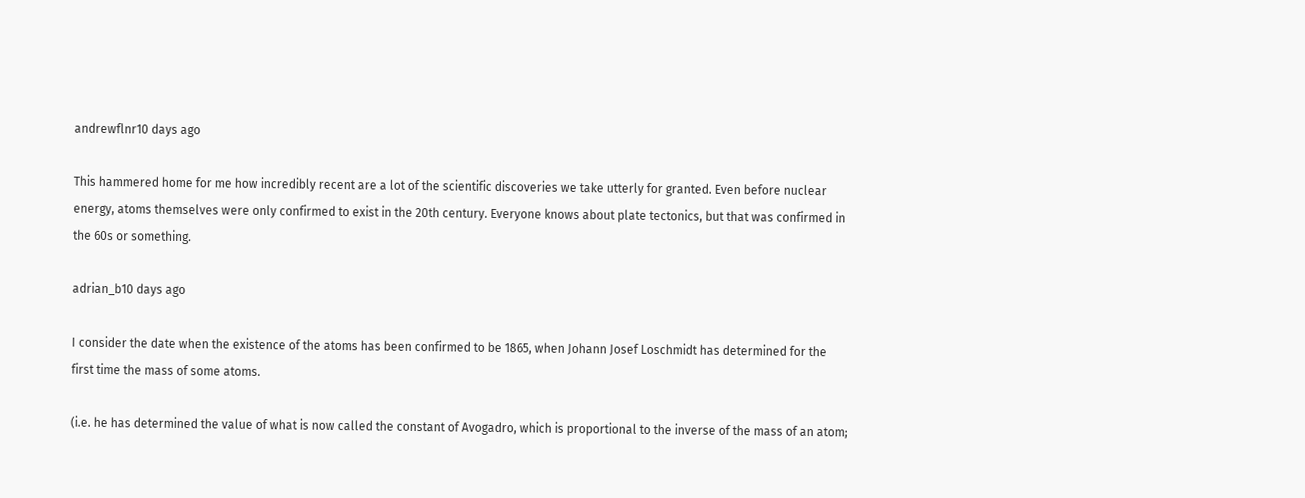andrewflnr10 days ago

This hammered home for me how incredibly recent are a lot of the scientific discoveries we take utterly for granted. Even before nuclear energy, atoms themselves were only confirmed to exist in the 20th century. Everyone knows about plate tectonics, but that was confirmed in the 60s or something.

adrian_b10 days ago

I consider the date when the existence of the atoms has been confirmed to be 1865, when Johann Josef Loschmidt has determined for the first time the mass of some atoms.

(i.e. he has determined the value of what is now called the constant of Avogadro, which is proportional to the inverse of the mass of an atom;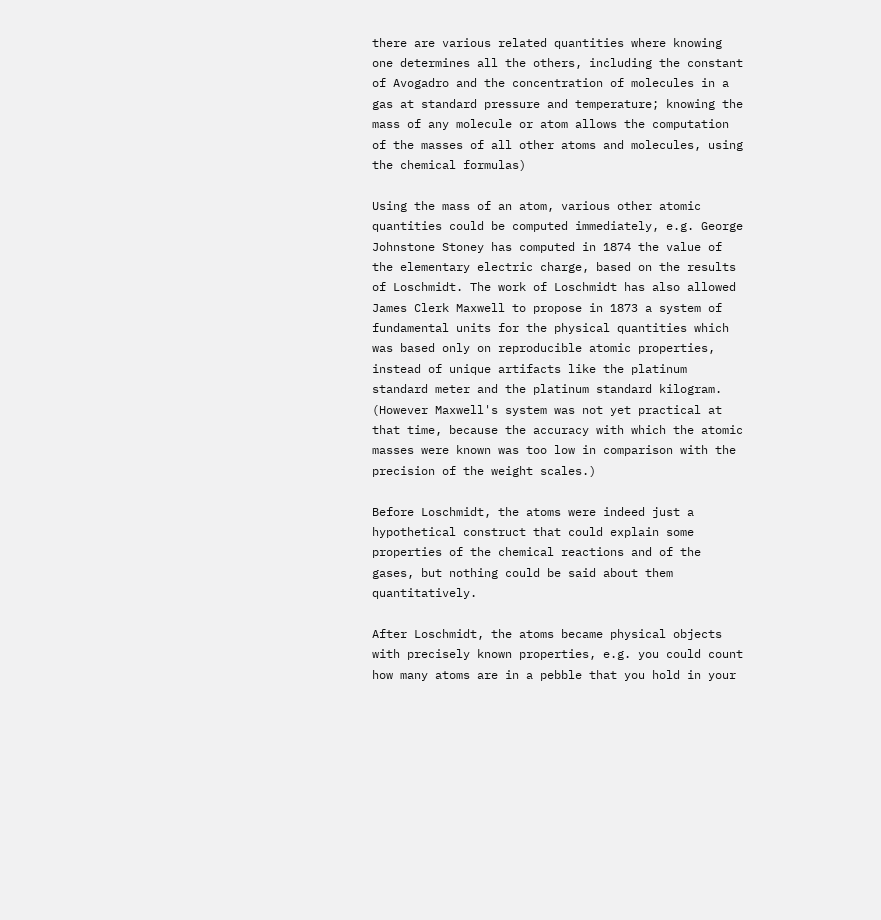there are various related quantities where knowing one determines all the others, including the constant of Avogadro and the concentration of molecules in a gas at standard pressure and temperature; knowing the mass of any molecule or atom allows the computation of the masses of all other atoms and molecules, using the chemical formulas)

Using the mass of an atom, various other atomic quantities could be computed immediately, e.g. George Johnstone Stoney has computed in 1874 the value of the elementary electric charge, based on the results of Loschmidt. The work of Loschmidt has also allowed James Clerk Maxwell to propose in 1873 a system of fundamental units for the physical quantities which was based only on reproducible atomic properties, instead of unique artifacts like the platinum standard meter and the platinum standard kilogram. (However Maxwell's system was not yet practical at that time, because the accuracy with which the atomic masses were known was too low in comparison with the precision of the weight scales.)

Before Loschmidt, the atoms were indeed just a hypothetical construct that could explain some properties of the chemical reactions and of the gases, but nothing could be said about them quantitatively.

After Loschmidt, the atoms became physical objects with precisely known properties, e.g. you could count how many atoms are in a pebble that you hold in your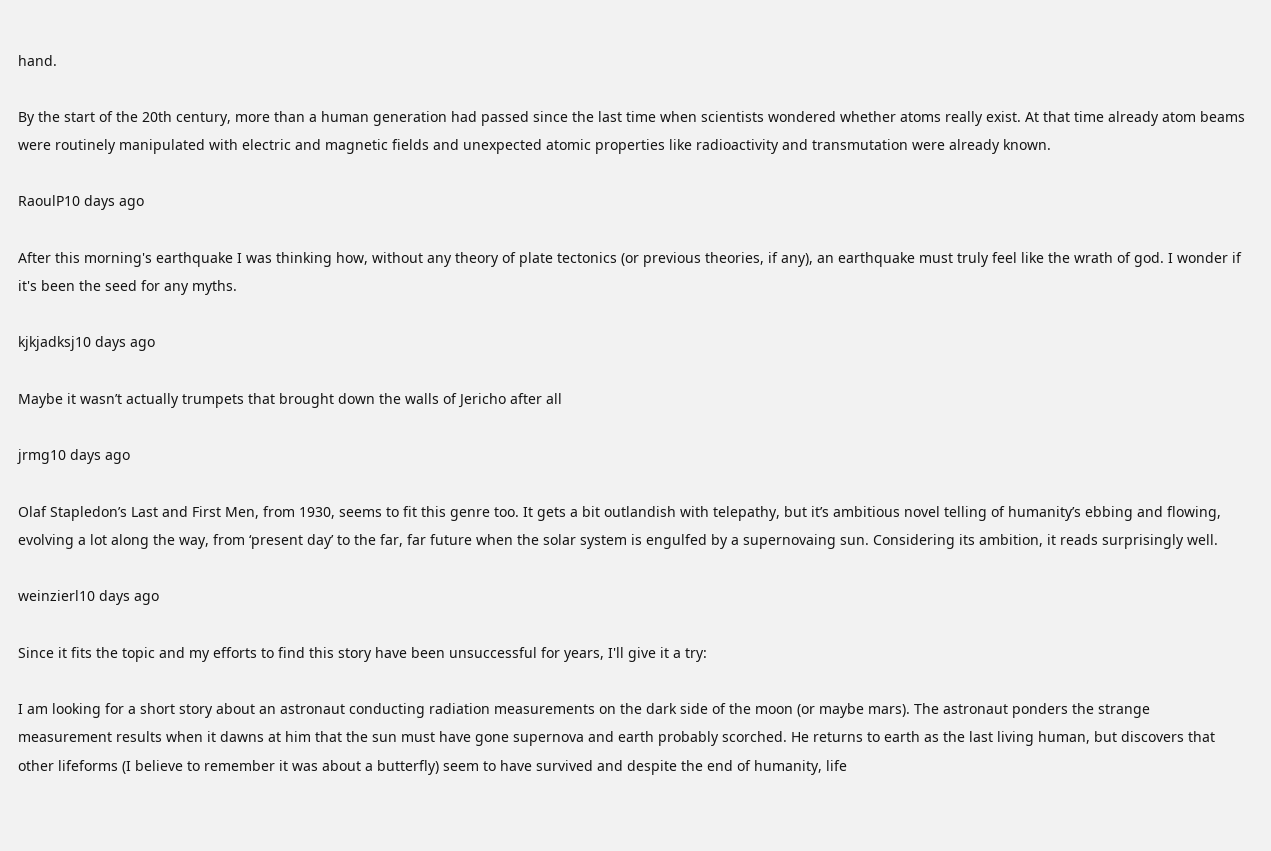hand.

By the start of the 20th century, more than a human generation had passed since the last time when scientists wondered whether atoms really exist. At that time already atom beams were routinely manipulated with electric and magnetic fields and unexpected atomic properties like radioactivity and transmutation were already known.

RaoulP10 days ago

After this morning's earthquake I was thinking how, without any theory of plate tectonics (or previous theories, if any), an earthquake must truly feel like the wrath of god. I wonder if it's been the seed for any myths.

kjkjadksj10 days ago

Maybe it wasn’t actually trumpets that brought down the walls of Jericho after all

jrmg10 days ago

Olaf Stapledon’s Last and First Men, from 1930, seems to fit this genre too. It gets a bit outlandish with telepathy, but it’s ambitious novel telling of humanity’s ebbing and flowing, evolving a lot along the way, from ‘present day’ to the far, far future when the solar system is engulfed by a supernovaing sun. Considering its ambition, it reads surprisingly well.

weinzierl10 days ago

Since it fits the topic and my efforts to find this story have been unsuccessful for years, I'll give it a try:

I am looking for a short story about an astronaut conducting radiation measurements on the dark side of the moon (or maybe mars). The astronaut ponders the strange measurement results when it dawns at him that the sun must have gone supernova and earth probably scorched. He returns to earth as the last living human, but discovers that other lifeforms (I believe to remember it was about a butterfly) seem to have survived and despite the end of humanity, life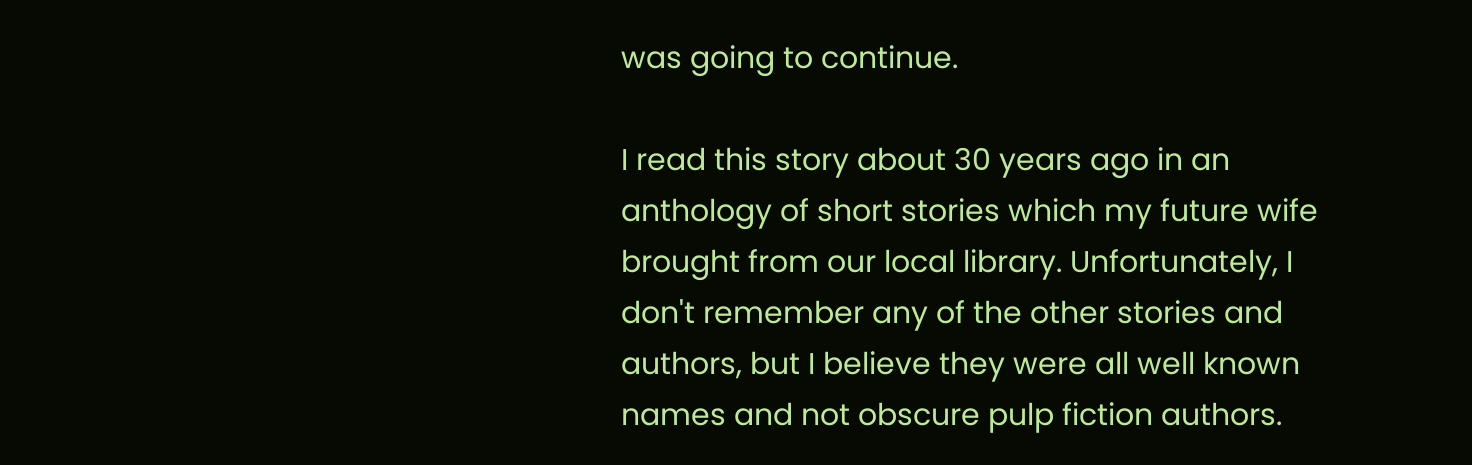was going to continue.

I read this story about 30 years ago in an anthology of short stories which my future wife brought from our local library. Unfortunately, I don't remember any of the other stories and authors, but I believe they were all well known names and not obscure pulp fiction authors.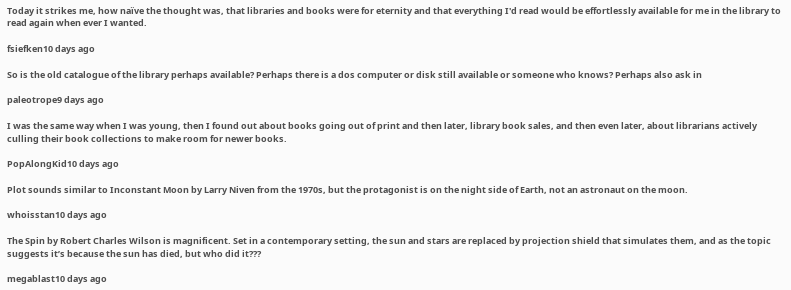Today it strikes me, how naïve the thought was, that libraries and books were for eternity and that everything I'd read would be effortlessly available for me in the library to read again when ever I wanted.

fsiefken10 days ago

So is the old catalogue of the library perhaps available? Perhaps there is a dos computer or disk still available or someone who knows? Perhaps also ask in

paleotrope9 days ago

I was the same way when I was young, then I found out about books going out of print and then later, library book sales, and then even later, about librarians actively culling their book collections to make room for newer books.

PopAlongKid10 days ago

Plot sounds similar to Inconstant Moon by Larry Niven from the 1970s, but the protagonist is on the night side of Earth, not an astronaut on the moon.

whoisstan10 days ago

The Spin by Robert Charles Wilson is magnificent. Set in a contemporary setting, the sun and stars are replaced by projection shield that simulates them, and as the topic suggests it’s because the sun has died, but who did it???

megablast10 days ago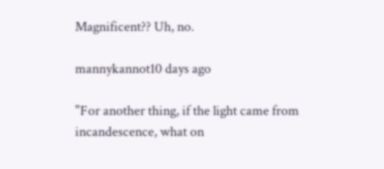Magnificent?? Uh, no.

mannykannot10 days ago

"For another thing, if the light came from incandescence, what on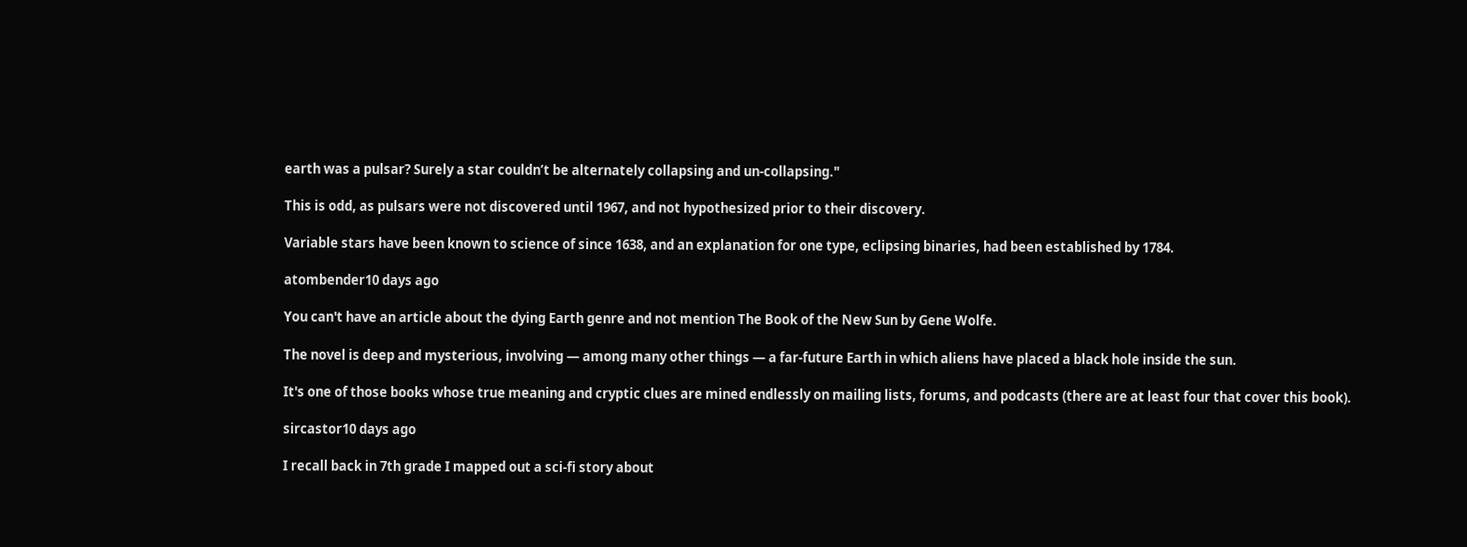earth was a pulsar? Surely a star couldn’t be alternately collapsing and un-collapsing."

This is odd, as pulsars were not discovered until 1967, and not hypothesized prior to their discovery.

Variable stars have been known to science of since 1638, and an explanation for one type, eclipsing binaries, had been established by 1784.

atombender10 days ago

You can't have an article about the dying Earth genre and not mention The Book of the New Sun by Gene Wolfe.

The novel is deep and mysterious, involving — among many other things — a far-future Earth in which aliens have placed a black hole inside the sun.

It's one of those books whose true meaning and cryptic clues are mined endlessly on mailing lists, forums, and podcasts (there are at least four that cover this book).

sircastor10 days ago

I recall back in 7th grade I mapped out a sci-fi story about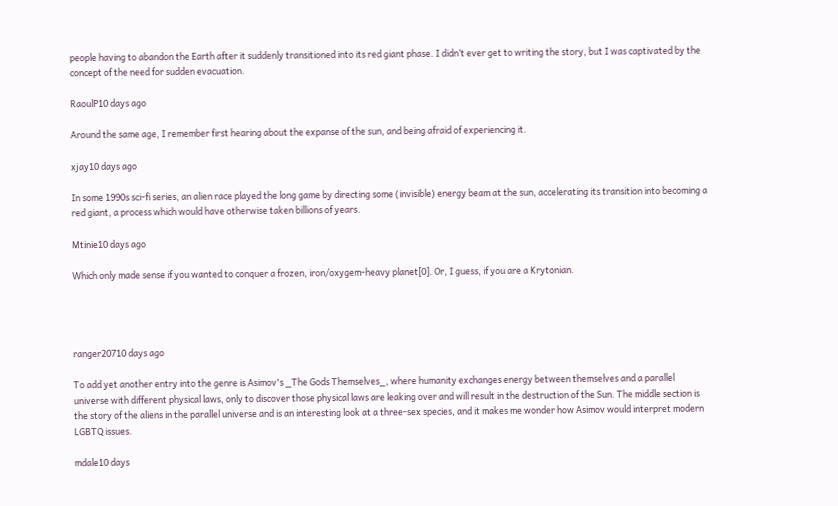people having to abandon the Earth after it suddenly transitioned into its red giant phase. I didn’t ever get to writing the story, but I was captivated by the concept of the need for sudden evacuation.

RaoulP10 days ago

Around the same age, I remember first hearing about the expanse of the sun, and being afraid of experiencing it.

xjay10 days ago

In some 1990s sci-fi series, an alien race played the long game by directing some (invisible) energy beam at the sun, accelerating its transition into becoming a red giant, a process which would have otherwise taken billions of years.

Mtinie10 days ago

Which only made sense if you wanted to conquer a frozen, iron/oxygem-heavy planet[0]. Or, I guess, if you are a Krytonian.




ranger20710 days ago

To add yet another entry into the genre is Asimov's _The Gods Themselves_, where humanity exchanges energy between themselves and a parallel universe with different physical laws, only to discover those physical laws are leaking over and will result in the destruction of the Sun. The middle section is the story of the aliens in the parallel universe and is an interesting look at a three-sex species, and it makes me wonder how Asimov would interpret modern LGBTQ issues.

mdale10 days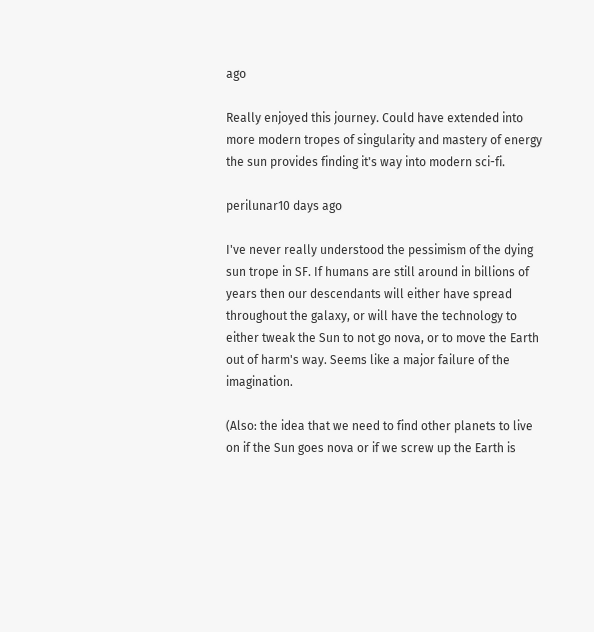ago

Really enjoyed this journey. Could have extended into more modern tropes of singularity and mastery of energy the sun provides finding it's way into modern sci-fi.

perilunar10 days ago

I've never really understood the pessimism of the dying sun trope in SF. If humans are still around in billions of years then our descendants will either have spread throughout the galaxy, or will have the technology to either tweak the Sun to not go nova, or to move the Earth out of harm's way. Seems like a major failure of the imagination.

(Also: the idea that we need to find other planets to live on if the Sun goes nova or if we screw up the Earth is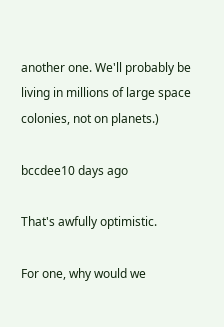another one. We'll probably be living in millions of large space colonies, not on planets.)

bccdee10 days ago

That's awfully optimistic.

For one, why would we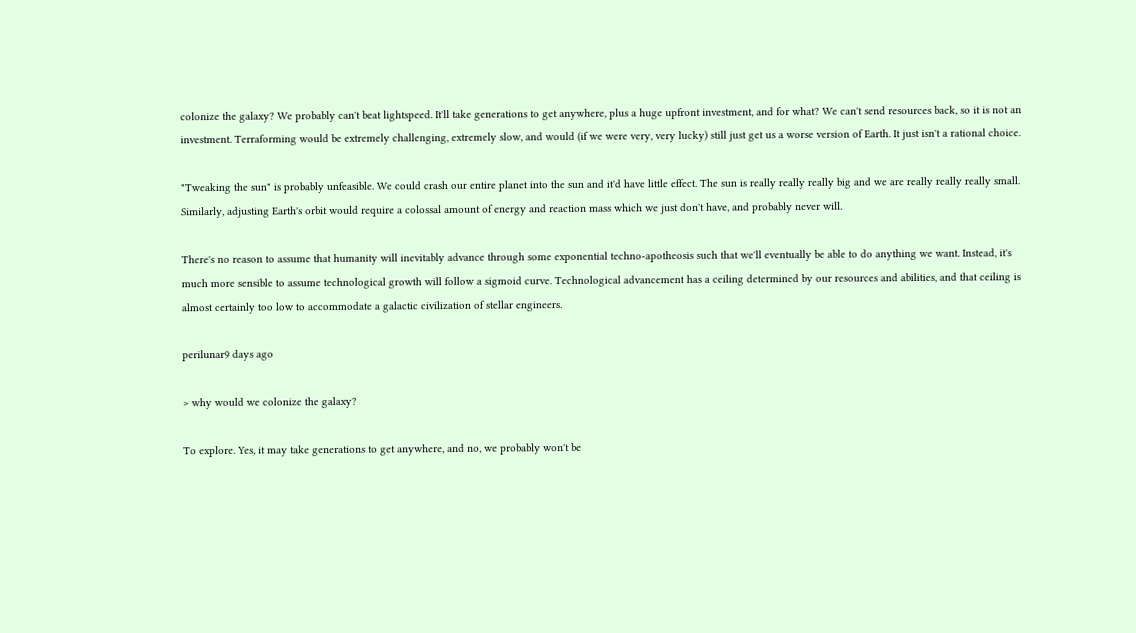colonize the galaxy? We probably can't beat lightspeed. It'll take generations to get anywhere, plus a huge upfront investment, and for what? We can't send resources back, so it is not an investment. Terraforming would be extremely challenging, extremely slow, and would (if we were very, very lucky) still just get us a worse version of Earth. It just isn't a rational choice.

"Tweaking the sun" is probably unfeasible. We could crash our entire planet into the sun and it'd have little effect. The sun is really really really big and we are really really really small. Similarly, adjusting Earth's orbit would require a colossal amount of energy and reaction mass which we just don't have, and probably never will.

There's no reason to assume that humanity will inevitably advance through some exponential techno-apotheosis such that we'll eventually be able to do anything we want. Instead, it's much more sensible to assume technological growth will follow a sigmoid curve. Technological advancement has a ceiling determined by our resources and abilities, and that ceiling is almost certainly too low to accommodate a galactic civilization of stellar engineers.

perilunar9 days ago

> why would we colonize the galaxy?

To explore. Yes, it may take generations to get anywhere, and no, we probably won't be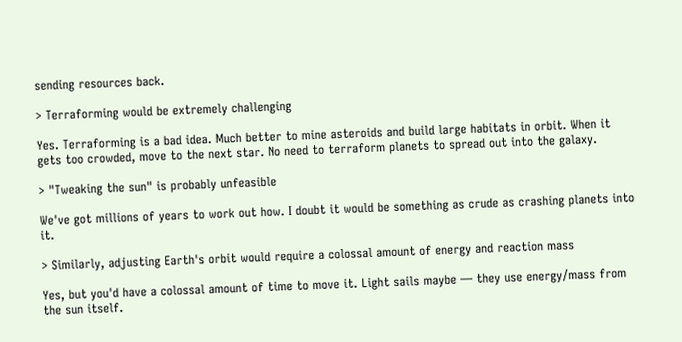sending resources back.

> Terraforming would be extremely challenging

Yes. Terraforming is a bad idea. Much better to mine asteroids and build large habitats in orbit. When it gets too crowded, move to the next star. No need to terraform planets to spread out into the galaxy.

> "Tweaking the sun" is probably unfeasible

We've got millions of years to work out how. I doubt it would be something as crude as crashing planets into it.

> Similarly, adjusting Earth's orbit would require a colossal amount of energy and reaction mass

Yes, but you'd have a colossal amount of time to move it. Light sails maybe — they use energy/mass from the sun itself.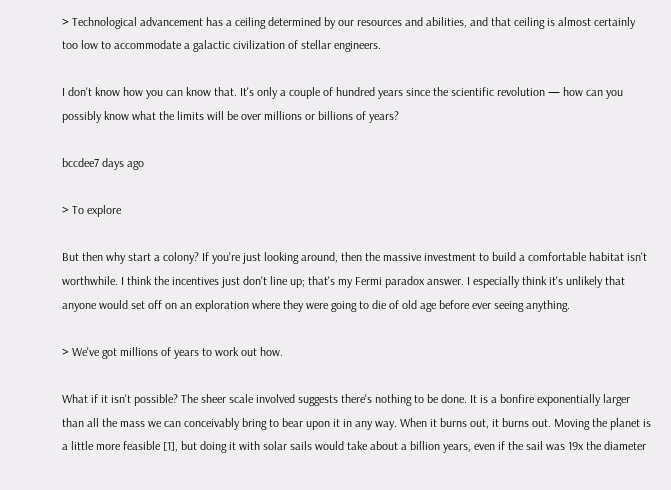> Technological advancement has a ceiling determined by our resources and abilities, and that ceiling is almost certainly too low to accommodate a galactic civilization of stellar engineers.

I don't know how you can know that. It's only a couple of hundred years since the scientific revolution — how can you possibly know what the limits will be over millions or billions of years?

bccdee7 days ago

> To explore

But then why start a colony? If you're just looking around, then the massive investment to build a comfortable habitat isn't worthwhile. I think the incentives just don't line up; that's my Fermi paradox answer. I especially think it's unlikely that anyone would set off on an exploration where they were going to die of old age before ever seeing anything.

> We've got millions of years to work out how.

What if it isn't possible? The sheer scale involved suggests there's nothing to be done. It is a bonfire exponentially larger than all the mass we can conceivably bring to bear upon it in any way. When it burns out, it burns out. Moving the planet is a little more feasible [1], but doing it with solar sails would take about a billion years, even if the sail was 19x the diameter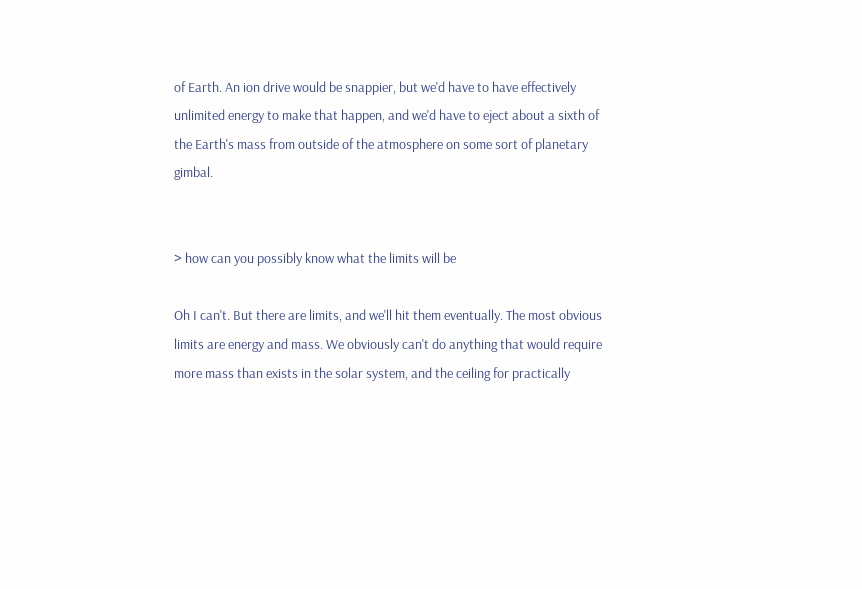of Earth. An ion drive would be snappier, but we'd have to have effectively unlimited energy to make that happen, and we'd have to eject about a sixth of the Earth's mass from outside of the atmosphere on some sort of planetary gimbal.


> how can you possibly know what the limits will be

Oh I can't. But there are limits, and we'll hit them eventually. The most obvious limits are energy and mass. We obviously can't do anything that would require more mass than exists in the solar system, and the ceiling for practically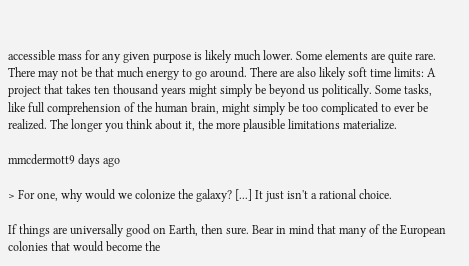accessible mass for any given purpose is likely much lower. Some elements are quite rare. There may not be that much energy to go around. There are also likely soft time limits: A project that takes ten thousand years might simply be beyond us politically. Some tasks, like full comprehension of the human brain, might simply be too complicated to ever be realized. The longer you think about it, the more plausible limitations materialize.

mmcdermott9 days ago

> For one, why would we colonize the galaxy? [...] It just isn't a rational choice.

If things are universally good on Earth, then sure. Bear in mind that many of the European colonies that would become the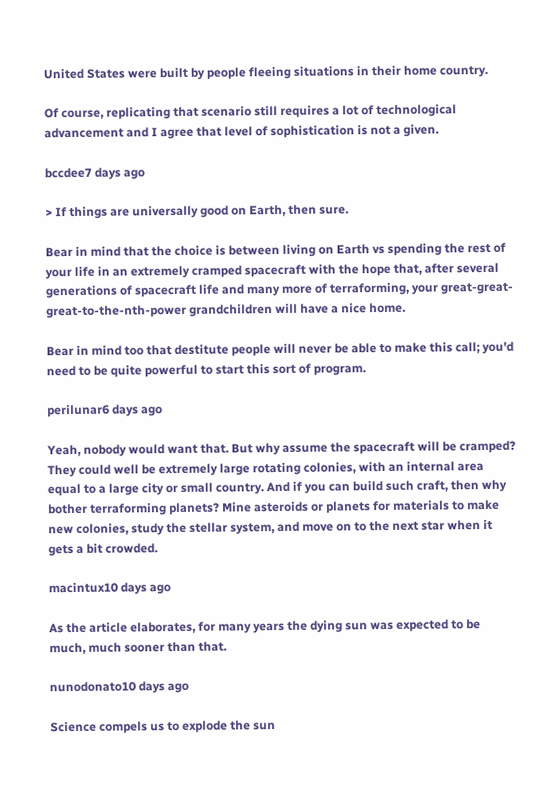United States were built by people fleeing situations in their home country.

Of course, replicating that scenario still requires a lot of technological advancement and I agree that level of sophistication is not a given.

bccdee7 days ago

> If things are universally good on Earth, then sure.

Bear in mind that the choice is between living on Earth vs spending the rest of your life in an extremely cramped spacecraft with the hope that, after several generations of spacecraft life and many more of terraforming, your great-great-great-to-the-nth-power grandchildren will have a nice home.

Bear in mind too that destitute people will never be able to make this call; you'd need to be quite powerful to start this sort of program.

perilunar6 days ago

Yeah, nobody would want that. But why assume the spacecraft will be cramped? They could well be extremely large rotating colonies, with an internal area equal to a large city or small country. And if you can build such craft, then why bother terraforming planets? Mine asteroids or planets for materials to make new colonies, study the stellar system, and move on to the next star when it gets a bit crowded.

macintux10 days ago

As the article elaborates, for many years the dying sun was expected to be much, much sooner than that.

nunodonato10 days ago

Science compels us to explode the sun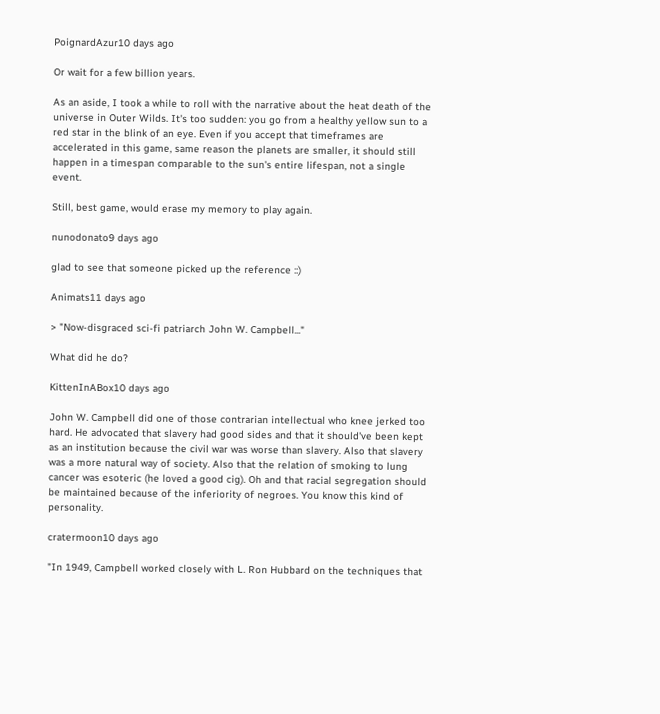PoignardAzur10 days ago

Or wait for a few billion years.

As an aside, I took a while to roll with the narrative about the heat death of the universe in Outer Wilds. It's too sudden: you go from a healthy yellow sun to a red star in the blink of an eye. Even if you accept that timeframes are accelerated in this game, same reason the planets are smaller, it should still happen in a timespan comparable to the sun's entire lifespan, not a single event.

Still, best game, would erase my memory to play again.

nunodonato9 days ago

glad to see that someone picked up the reference ::)

Animats11 days ago

> "Now-disgraced sci-fi patriarch John W. Campbell..."

What did he do?

KittenInABox10 days ago

John W. Campbell did one of those contrarian intellectual who knee jerked too hard. He advocated that slavery had good sides and that it should've been kept as an institution because the civil war was worse than slavery. Also that slavery was a more natural way of society. Also that the relation of smoking to lung cancer was esoteric (he loved a good cig). Oh and that racial segregation should be maintained because of the inferiority of negroes. You know this kind of personality.

cratermoon10 days ago

"In 1949, Campbell worked closely with L. Ron Hubbard on the techniques that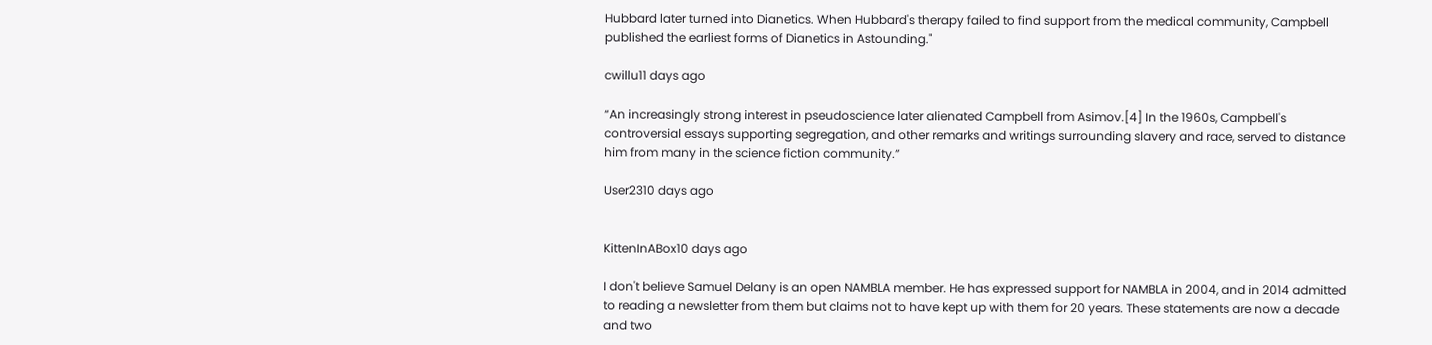Hubbard later turned into Dianetics. When Hubbard's therapy failed to find support from the medical community, Campbell published the earliest forms of Dianetics in Astounding."

cwillu11 days ago

“An increasingly strong interest in pseudoscience later alienated Campbell from Asimov.[4] In the 1960s, Campbell's controversial essays supporting segregation, and other remarks and writings surrounding slavery and race, served to distance him from many in the science fiction community.”

User2310 days ago


KittenInABox10 days ago

I don't believe Samuel Delany is an open NAMBLA member. He has expressed support for NAMBLA in 2004, and in 2014 admitted to reading a newsletter from them but claims not to have kept up with them for 20 years. These statements are now a decade and two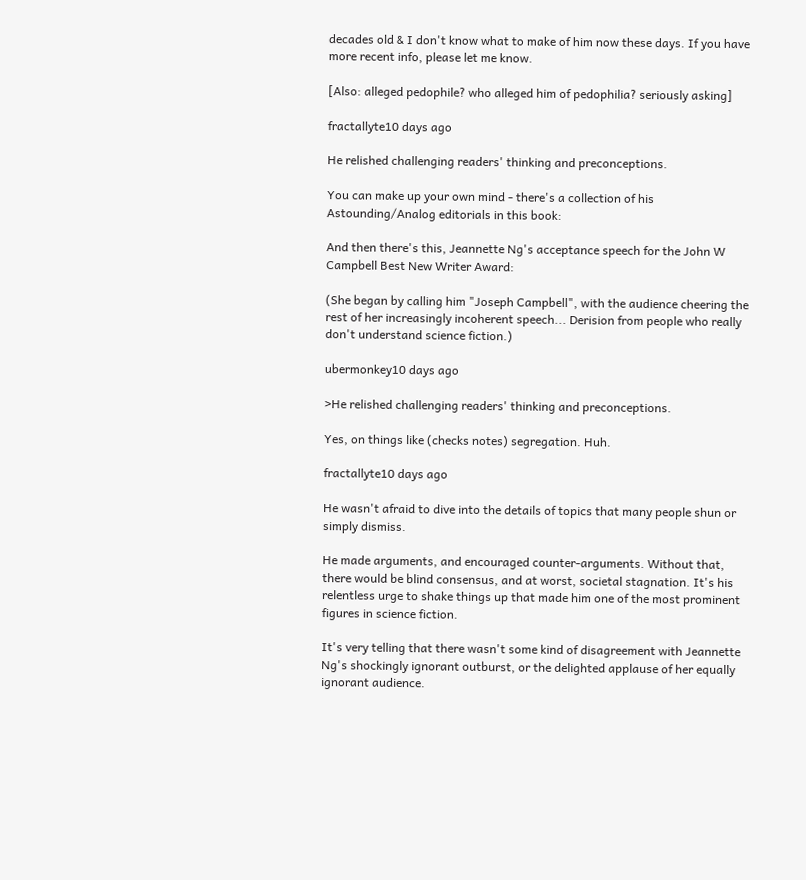decades old & I don't know what to make of him now these days. If you have more recent info, please let me know.

[Also: alleged pedophile? who alleged him of pedophilia? seriously asking]

fractallyte10 days ago

He relished challenging readers' thinking and preconceptions.

You can make up your own mind - there's a collection of his Astounding/Analog editorials in this book:

And then there's this, Jeannette Ng's acceptance speech for the John W Campbell Best New Writer Award:

(She began by calling him "Joseph Campbell", with the audience cheering the rest of her increasingly incoherent speech... Derision from people who really don't understand science fiction.)

ubermonkey10 days ago

>He relished challenging readers' thinking and preconceptions.

Yes, on things like (checks notes) segregation. Huh.

fractallyte10 days ago

He wasn't afraid to dive into the details of topics that many people shun or simply dismiss.

He made arguments, and encouraged counter-arguments. Without that, there would be blind consensus, and at worst, societal stagnation. It's his relentless urge to shake things up that made him one of the most prominent figures in science fiction.

It's very telling that there wasn't some kind of disagreement with Jeannette Ng's shockingly ignorant outburst, or the delighted applause of her equally ignorant audience.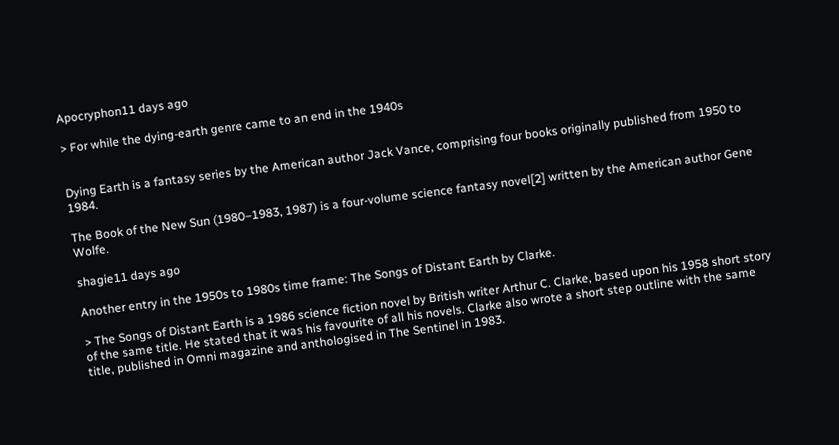Apocryphon11 days ago

> For while the dying-earth genre came to an end in the 1940s


Dying Earth is a fantasy series by the American author Jack Vance, comprising four books originally published from 1950 to 1984.

The Book of the New Sun (1980–1983, 1987) is a four-volume science fantasy novel[2] written by the American author Gene Wolfe.

shagie11 days ago

Another entry in the 1950s to 1980s time frame: The Songs of Distant Earth by Clarke.

> The Songs of Distant Earth is a 1986 science fiction novel by British writer Arthur C. Clarke, based upon his 1958 short story of the same title. He stated that it was his favourite of all his novels. Clarke also wrote a short step outline with the same title, published in Omni magazine and anthologised in The Sentinel in 1983.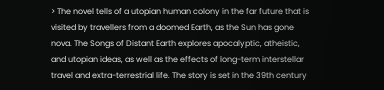> The novel tells of a utopian human colony in the far future that is visited by travellers from a doomed Earth, as the Sun has gone nova. The Songs of Distant Earth explores apocalyptic, atheistic, and utopian ideas, as well as the effects of long-term interstellar travel and extra-terrestrial life. The story is set in the 39th century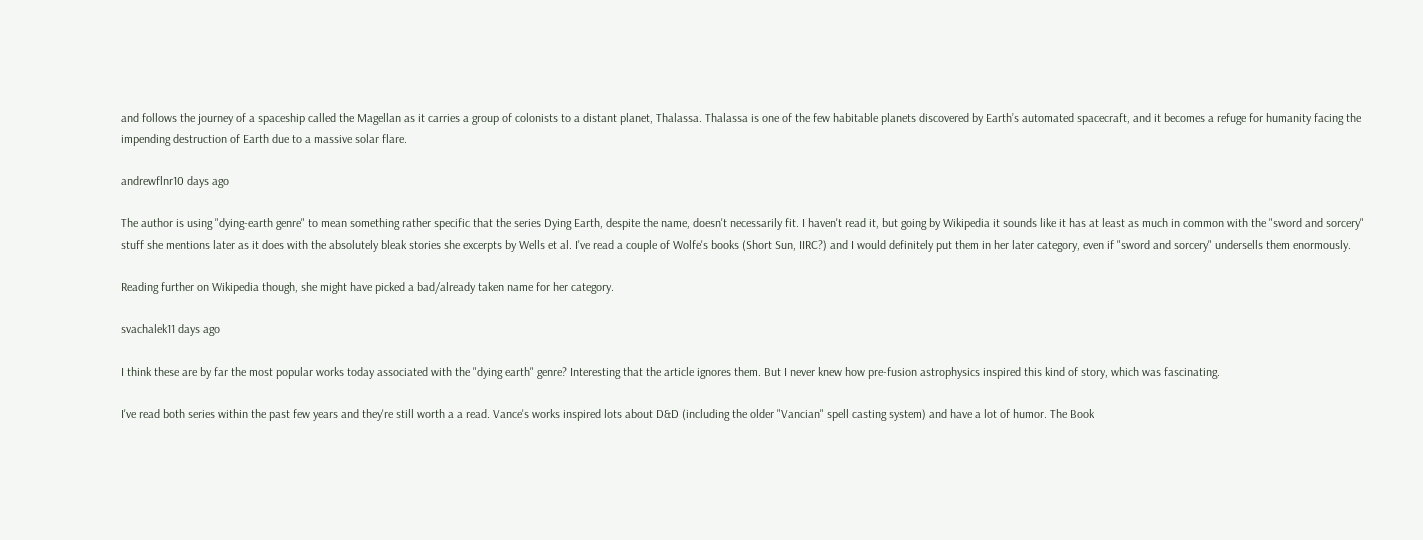and follows the journey of a spaceship called the Magellan as it carries a group of colonists to a distant planet, Thalassa. Thalassa is one of the few habitable planets discovered by Earth’s automated spacecraft, and it becomes a refuge for humanity facing the impending destruction of Earth due to a massive solar flare.

andrewflnr10 days ago

The author is using "dying-earth genre" to mean something rather specific that the series Dying Earth, despite the name, doesn't necessarily fit. I haven't read it, but going by Wikipedia it sounds like it has at least as much in common with the "sword and sorcery" stuff she mentions later as it does with the absolutely bleak stories she excerpts by Wells et al. I've read a couple of Wolfe's books (Short Sun, IIRC?) and I would definitely put them in her later category, even if "sword and sorcery" undersells them enormously.

Reading further on Wikipedia though, she might have picked a bad/already taken name for her category.

svachalek11 days ago

I think these are by far the most popular works today associated with the "dying earth" genre? Interesting that the article ignores them. But I never knew how pre-fusion astrophysics inspired this kind of story, which was fascinating.

I've read both series within the past few years and they're still worth a a read. Vance's works inspired lots about D&D (including the older "Vancian" spell casting system) and have a lot of humor. The Book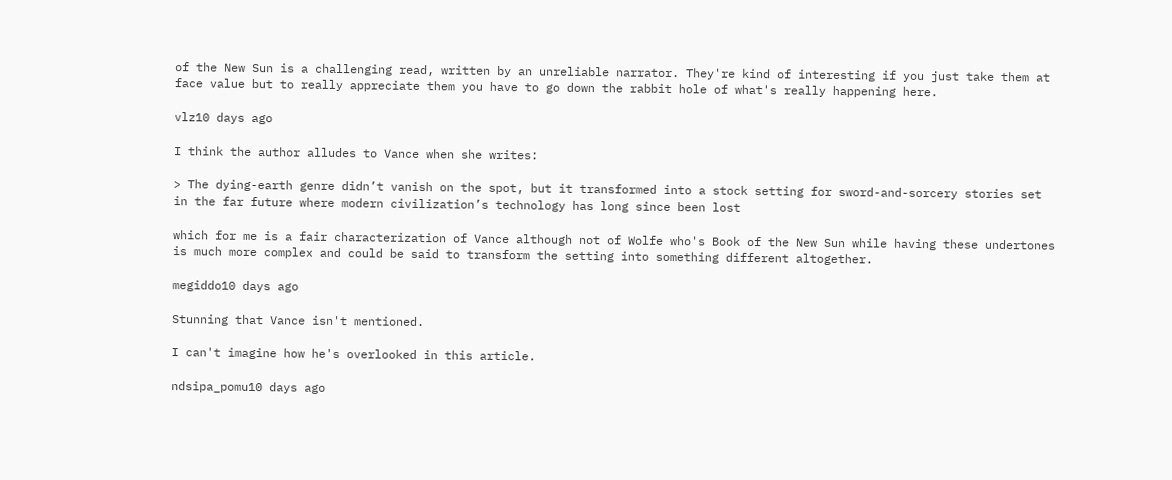of the New Sun is a challenging read, written by an unreliable narrator. They're kind of interesting if you just take them at face value but to really appreciate them you have to go down the rabbit hole of what's really happening here.

vlz10 days ago

I think the author alludes to Vance when she writes:

> The dying-earth genre didn’t vanish on the spot, but it transformed into a stock setting for sword-and-sorcery stories set in the far future where modern civilization’s technology has long since been lost

which for me is a fair characterization of Vance although not of Wolfe who's Book of the New Sun while having these undertones is much more complex and could be said to transform the setting into something different altogether.

megiddo10 days ago

Stunning that Vance isn't mentioned.

I can't imagine how he's overlooked in this article.

ndsipa_pomu10 days ago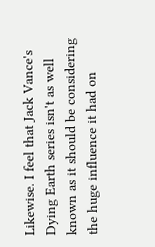Likewise. I feel that Jack Vance's Dying Earth series isn't as well known as it should be considering the huge influence it had on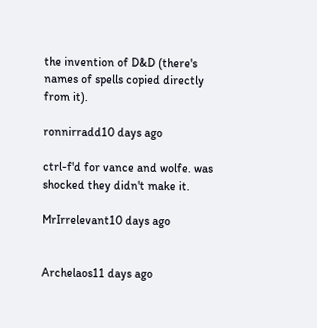the invention of D&D (there's names of spells copied directly from it).

ronnirradd10 days ago

ctrl-f'd for vance and wolfe. was shocked they didn't make it.

MrIrrelevant10 days ago


Archelaos11 days ago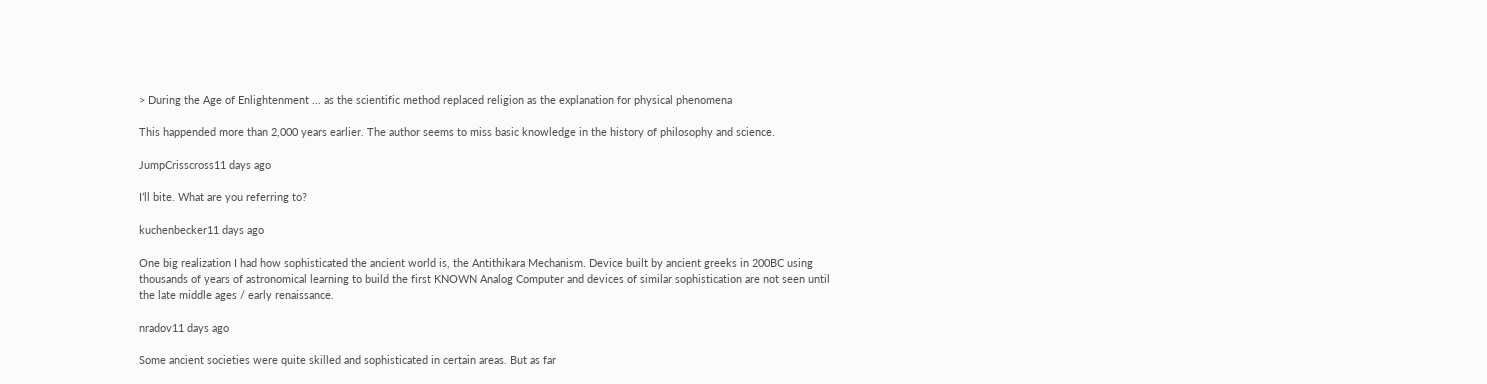> During the Age of Enlightenment ... as the scientific method replaced religion as the explanation for physical phenomena

This happended more than 2,000 years earlier. The author seems to miss basic knowledge in the history of philosophy and science.

JumpCrisscross11 days ago

I’ll bite. What are you referring to?

kuchenbecker11 days ago

One big realization I had how sophisticated the ancient world is, the Antithikara Mechanism. Device built by ancient greeks in 200BC using thousands of years of astronomical learning to build the first KNOWN Analog Computer and devices of similar sophistication are not seen until the late middle ages / early renaissance.

nradov11 days ago

Some ancient societies were quite skilled and sophisticated in certain areas. But as far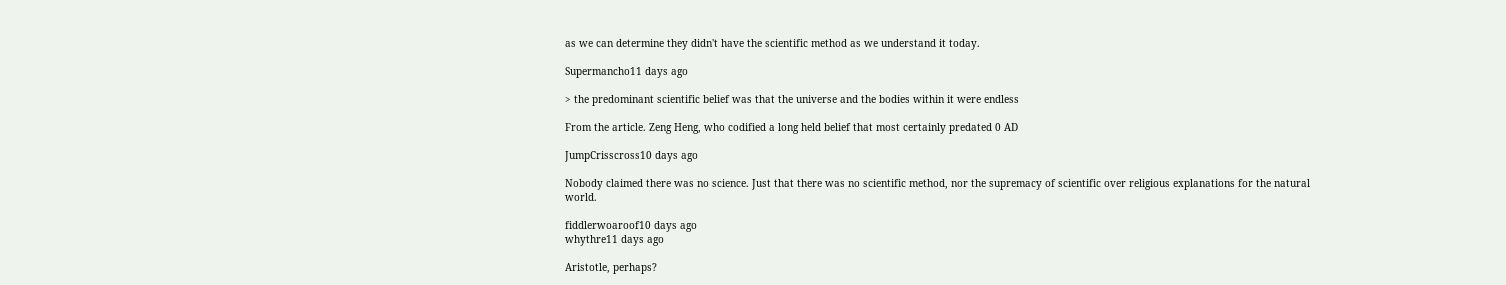as we can determine they didn't have the scientific method as we understand it today.

Supermancho11 days ago

> the predominant scientific belief was that the universe and the bodies within it were endless

From the article. Zeng Heng, who codified a long held belief that most certainly predated 0 AD

JumpCrisscross10 days ago

Nobody claimed there was no science. Just that there was no scientific method, nor the supremacy of scientific over religious explanations for the natural world.

fiddlerwoaroof10 days ago
whythre11 days ago

Aristotle, perhaps?